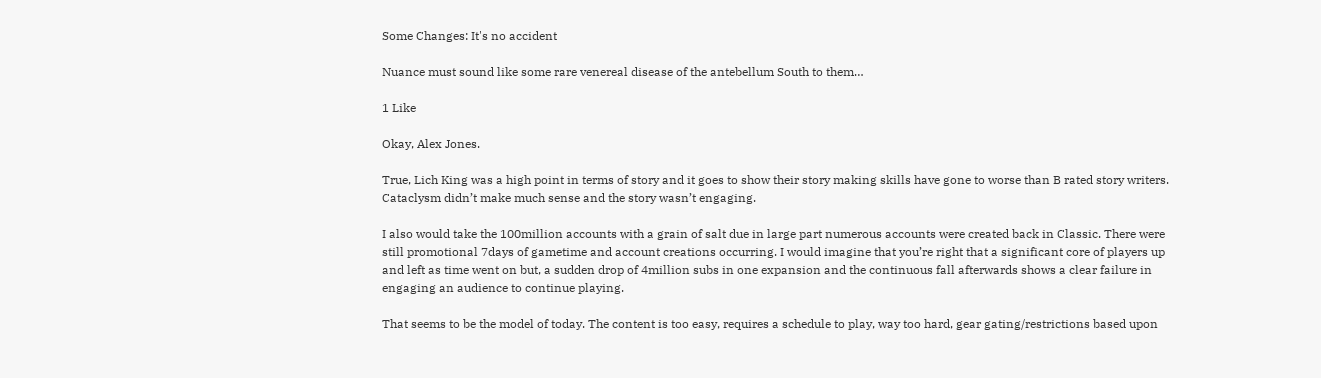Some Changes: It's no accident

Nuance must sound like some rare venereal disease of the antebellum South to them…

1 Like

Okay, Alex Jones.

True, Lich King was a high point in terms of story and it goes to show their story making skills have gone to worse than B rated story writers. Cataclysm didn’t make much sense and the story wasn’t engaging.

I also would take the 100million accounts with a grain of salt due in large part numerous accounts were created back in Classic. There were still promotional 7days of gametime and account creations occurring. I would imagine that you’re right that a significant core of players up and left as time went on but, a sudden drop of 4million subs in one expansion and the continuous fall afterwards shows a clear failure in engaging an audience to continue playing.

That seems to be the model of today. The content is too easy, requires a schedule to play, way too hard, gear gating/restrictions based upon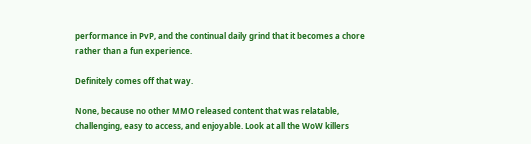performance in PvP, and the continual daily grind that it becomes a chore rather than a fun experience.

Definitely comes off that way.

None, because no other MMO released content that was relatable, challenging, easy to access, and enjoyable. Look at all the WoW killers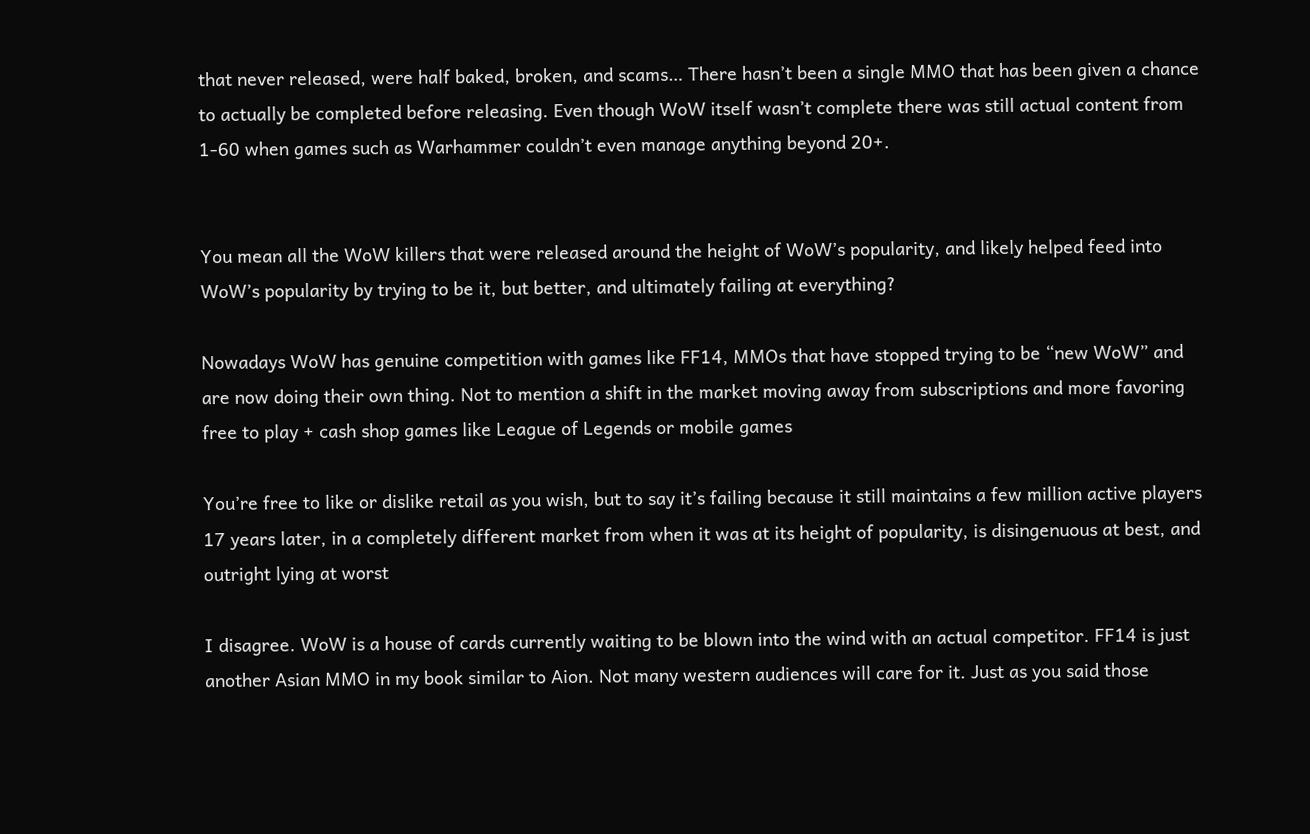that never released, were half baked, broken, and scams… There hasn’t been a single MMO that has been given a chance to actually be completed before releasing. Even though WoW itself wasn’t complete there was still actual content from 1-60 when games such as Warhammer couldn’t even manage anything beyond 20+.


You mean all the WoW killers that were released around the height of WoW’s popularity, and likely helped feed into WoW’s popularity by trying to be it, but better, and ultimately failing at everything?

Nowadays WoW has genuine competition with games like FF14, MMOs that have stopped trying to be “new WoW” and are now doing their own thing. Not to mention a shift in the market moving away from subscriptions and more favoring free to play + cash shop games like League of Legends or mobile games

You’re free to like or dislike retail as you wish, but to say it’s failing because it still maintains a few million active players 17 years later, in a completely different market from when it was at its height of popularity, is disingenuous at best, and outright lying at worst

I disagree. WoW is a house of cards currently waiting to be blown into the wind with an actual competitor. FF14 is just another Asian MMO in my book similar to Aion. Not many western audiences will care for it. Just as you said those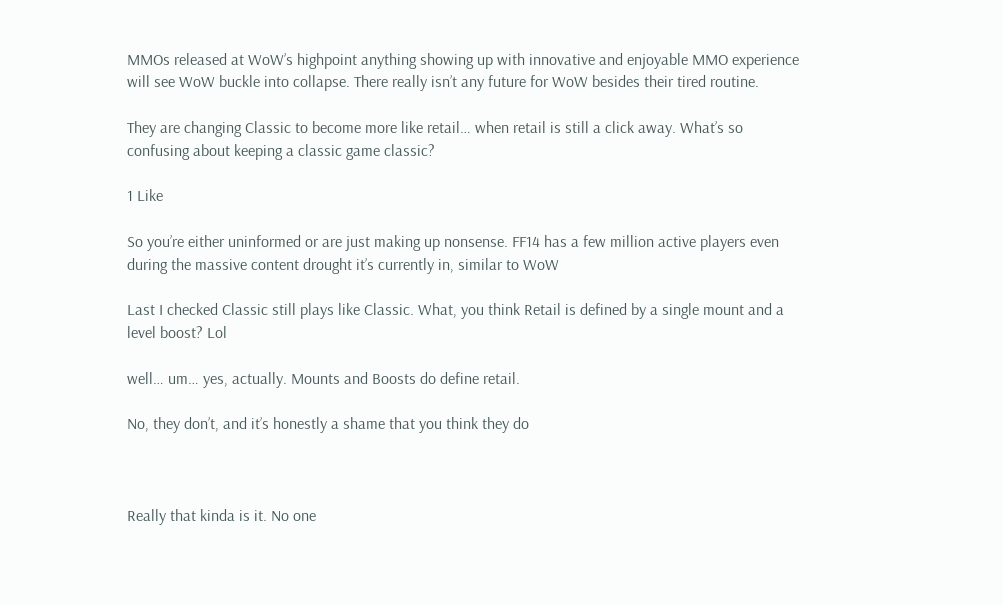MMOs released at WoW’s highpoint anything showing up with innovative and enjoyable MMO experience will see WoW buckle into collapse. There really isn’t any future for WoW besides their tired routine.

They are changing Classic to become more like retail… when retail is still a click away. What’s so confusing about keeping a classic game classic?

1 Like

So you’re either uninformed or are just making up nonsense. FF14 has a few million active players even during the massive content drought it’s currently in, similar to WoW

Last I checked Classic still plays like Classic. What, you think Retail is defined by a single mount and a level boost? Lol

well… um… yes, actually. Mounts and Boosts do define retail.

No, they don’t, and it’s honestly a shame that you think they do



Really that kinda is it. No one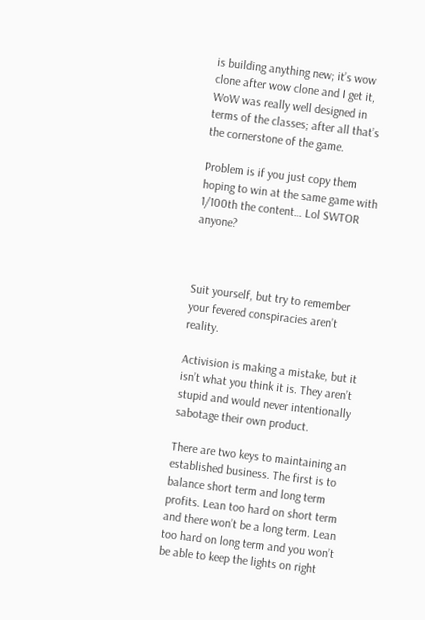is building anything new; it’s wow clone after wow clone and I get it, WoW was really well designed in terms of the classes; after all that’s the cornerstone of the game.

Problem is if you just copy them hoping to win at the same game with 1/100th the content… Lol SWTOR anyone?



Suit yourself, but try to remember your fevered conspiracies aren’t reality.

Activision is making a mistake, but it isn’t what you think it is. They aren’t stupid and would never intentionally sabotage their own product.

There are two keys to maintaining an established business. The first is to balance short term and long term profits. Lean too hard on short term and there won’t be a long term. Lean too hard on long term and you won’t be able to keep the lights on right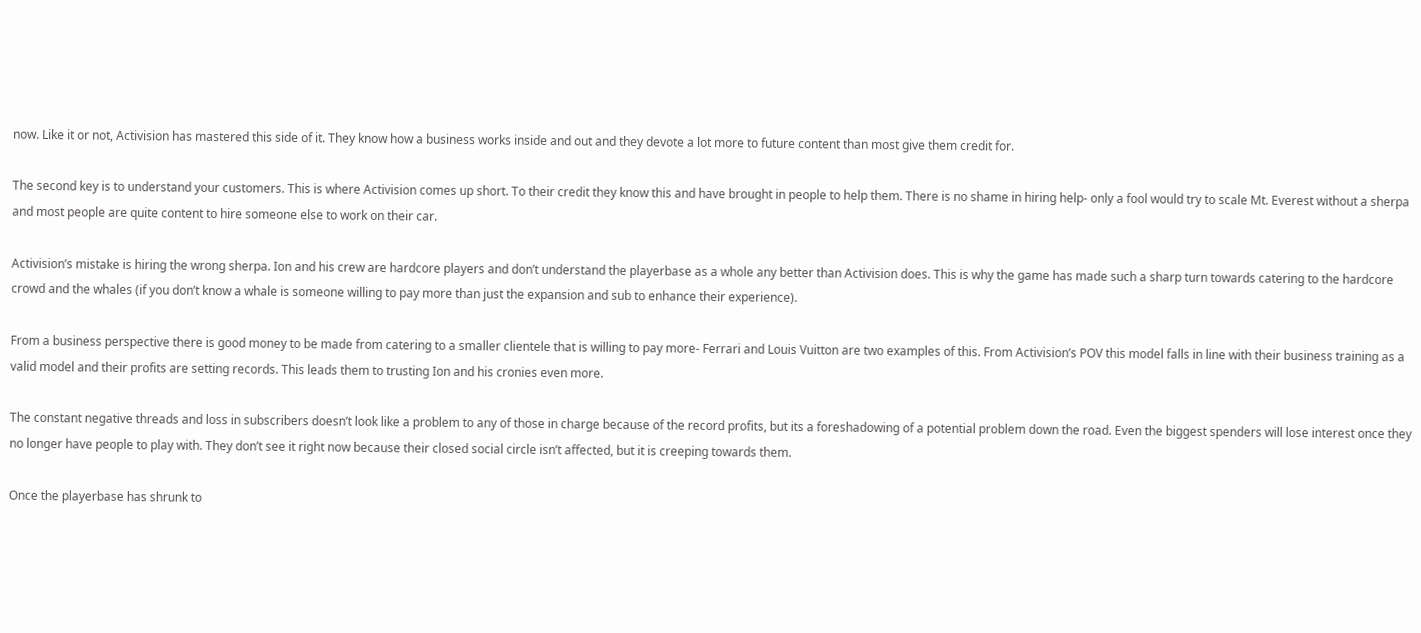now. Like it or not, Activision has mastered this side of it. They know how a business works inside and out and they devote a lot more to future content than most give them credit for.

The second key is to understand your customers. This is where Activision comes up short. To their credit they know this and have brought in people to help them. There is no shame in hiring help- only a fool would try to scale Mt. Everest without a sherpa and most people are quite content to hire someone else to work on their car.

Activision’s mistake is hiring the wrong sherpa. Ion and his crew are hardcore players and don’t understand the playerbase as a whole any better than Activision does. This is why the game has made such a sharp turn towards catering to the hardcore crowd and the whales (if you don’t know a whale is someone willing to pay more than just the expansion and sub to enhance their experience).

From a business perspective there is good money to be made from catering to a smaller clientele that is willing to pay more- Ferrari and Louis Vuitton are two examples of this. From Activision’s POV this model falls in line with their business training as a valid model and their profits are setting records. This leads them to trusting Ion and his cronies even more.

The constant negative threads and loss in subscribers doesn’t look like a problem to any of those in charge because of the record profits, but its a foreshadowing of a potential problem down the road. Even the biggest spenders will lose interest once they no longer have people to play with. They don’t see it right now because their closed social circle isn’t affected, but it is creeping towards them.

Once the playerbase has shrunk to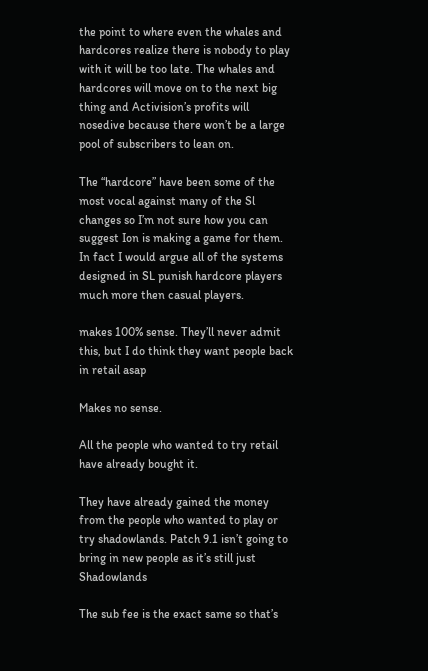the point to where even the whales and hardcores realize there is nobody to play with it will be too late. The whales and hardcores will move on to the next big thing and Activision’s profits will nosedive because there won’t be a large pool of subscribers to lean on.

The “hardcore” have been some of the most vocal against many of the Sl changes so I’m not sure how you can suggest Ion is making a game for them. In fact I would argue all of the systems designed in SL punish hardcore players much more then casual players.

makes 100% sense. They’ll never admit this, but I do think they want people back in retail asap

Makes no sense.

All the people who wanted to try retail have already bought it.

They have already gained the money from the people who wanted to play or try shadowlands. Patch 9.1 isn’t going to bring in new people as it’s still just Shadowlands

The sub fee is the exact same so that’s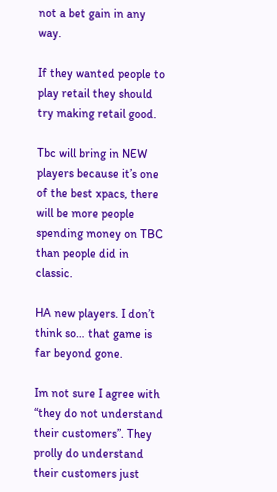not a bet gain in any way.

If they wanted people to play retail they should try making retail good.

Tbc will bring in NEW players because it’s one of the best xpacs, there will be more people spending money on TBC than people did in classic.

HA new players. I don’t think so… that game is far beyond gone.

Im not sure I agree with “they do not understand their customers”. They prolly do understand their customers just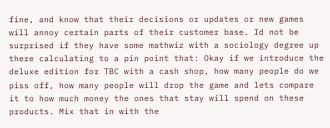fine, and know that their decisions or updates or new games will annoy certain parts of their customer base. Id not be surprised if they have some mathwiz with a sociology degree up there calculating to a pin point that: Okay if we introduce the deluxe edition for TBC with a cash shop, how many people do we piss off, how many people will drop the game and lets compare it to how much money the ones that stay will spend on these products. Mix that in with the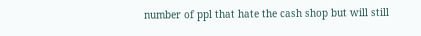number of ppl that hate the cash shop but will still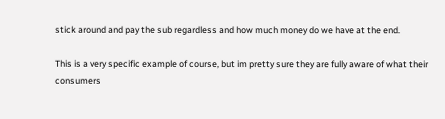stick around and pay the sub regardless and how much money do we have at the end.

This is a very specific example of course, but im pretty sure they are fully aware of what their consumers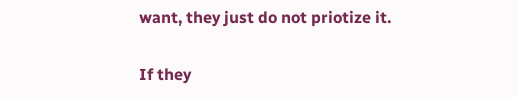want, they just do not priotize it.

If they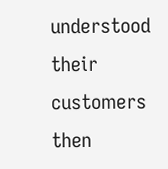understood their customers then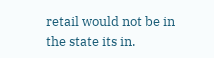retail would not be in the state its in.